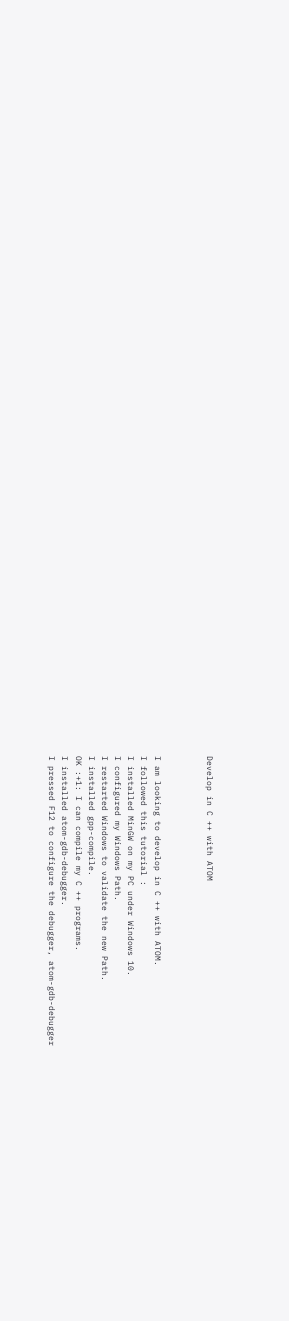Develop in C ++ with ATOM



I am looking to develop in C ++ with ATOM.
I followed this tutorial :
I installed MinGW on my PC under Windows 10.
I configured my Windows Path.
I restarted Windows to validate the new Path.
I installed gpp-compile.
OK :+1: I can compile my C ++ programs.
I installed atom-gdb-debugger.
I pressed F12 to configure the debugger, atom-gdb-debugger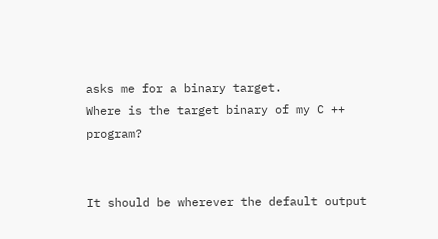asks me for a binary target.
Where is the target binary of my C ++ program?


It should be wherever the default output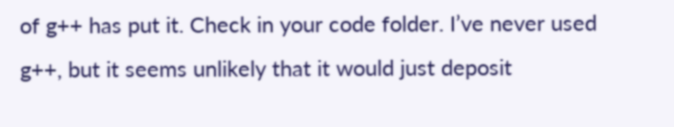of g++ has put it. Check in your code folder. I’ve never used g++, but it seems unlikely that it would just deposit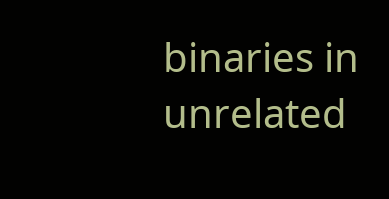binaries in unrelated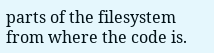parts of the filesystem from where the code is.